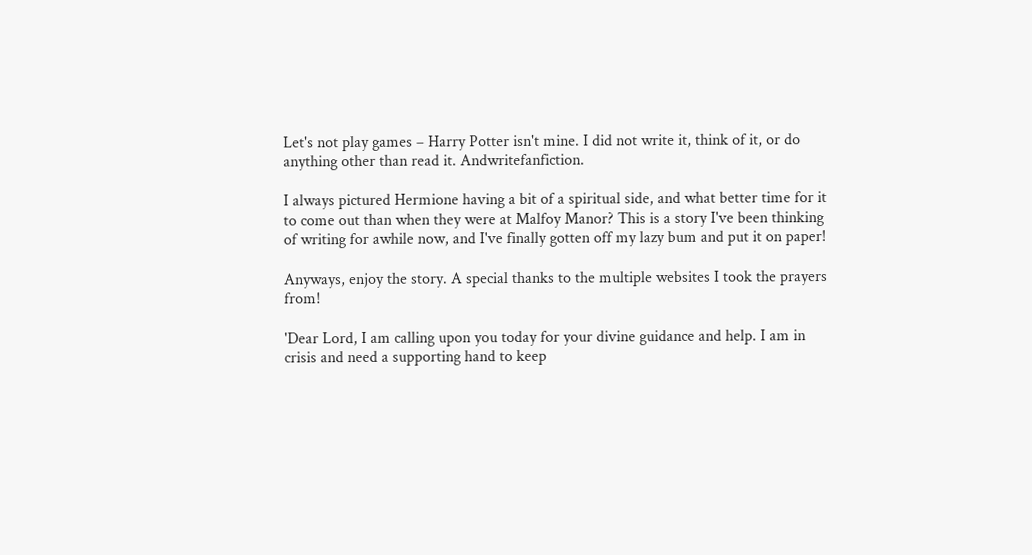Let's not play games – Harry Potter isn't mine. I did not write it, think of it, or do anything other than read it. Andwritefanfiction.

I always pictured Hermione having a bit of a spiritual side, and what better time for it to come out than when they were at Malfoy Manor? This is a story I've been thinking of writing for awhile now, and I've finally gotten off my lazy bum and put it on paper!

Anyways, enjoy the story. A special thanks to the multiple websites I took the prayers from!

'Dear Lord, I am calling upon you today for your divine guidance and help. I am in crisis and need a supporting hand to keep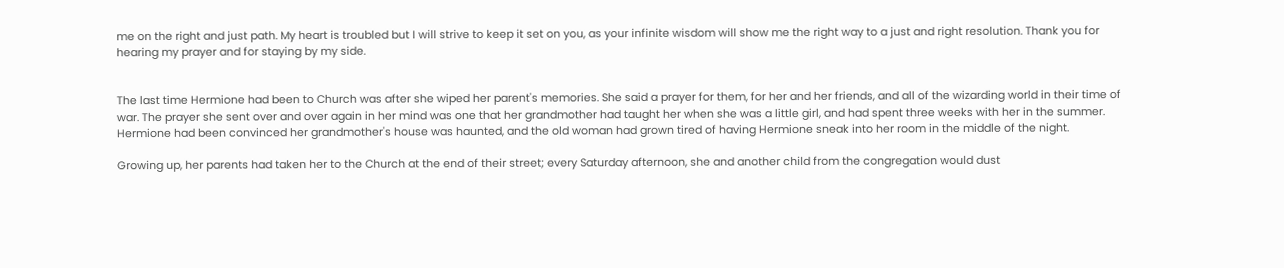me on the right and just path. My heart is troubled but I will strive to keep it set on you, as your infinite wisdom will show me the right way to a just and right resolution. Thank you for hearing my prayer and for staying by my side.


The last time Hermione had been to Church was after she wiped her parent's memories. She said a prayer for them, for her and her friends, and all of the wizarding world in their time of war. The prayer she sent over and over again in her mind was one that her grandmother had taught her when she was a little girl, and had spent three weeks with her in the summer. Hermione had been convinced her grandmother's house was haunted, and the old woman had grown tired of having Hermione sneak into her room in the middle of the night.

Growing up, her parents had taken her to the Church at the end of their street; every Saturday afternoon, she and another child from the congregation would dust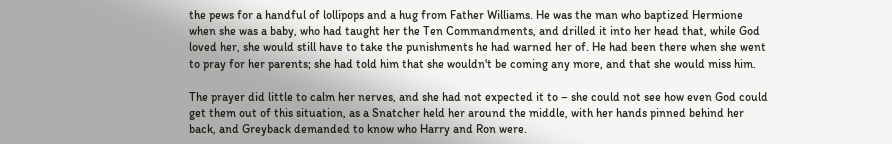the pews for a handful of lollipops and a hug from Father Williams. He was the man who baptized Hermione when she was a baby, who had taught her the Ten Commandments, and drilled it into her head that, while God loved her, she would still have to take the punishments he had warned her of. He had been there when she went to pray for her parents; she had told him that she wouldn't be coming any more, and that she would miss him.

The prayer did little to calm her nerves, and she had not expected it to – she could not see how even God could get them out of this situation, as a Snatcher held her around the middle, with her hands pinned behind her back, and Greyback demanded to know who Harry and Ron were.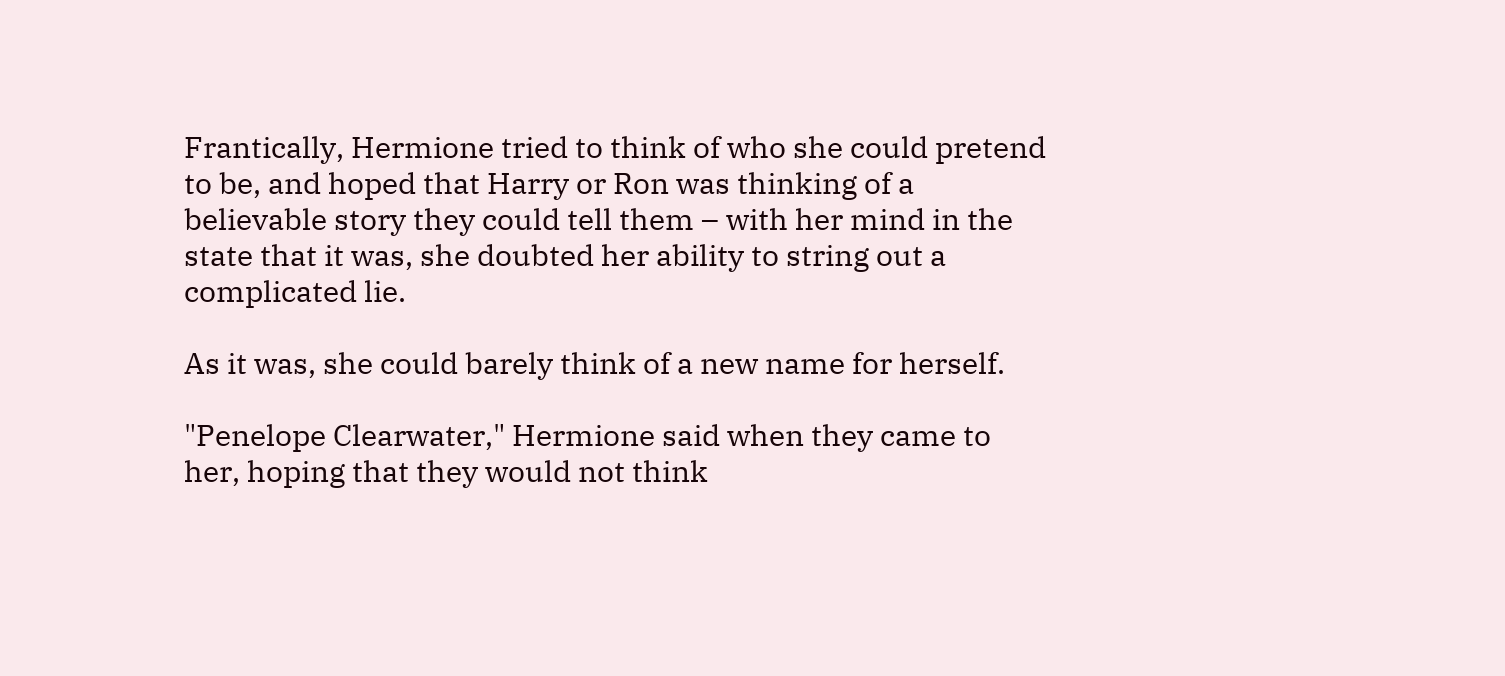Frantically, Hermione tried to think of who she could pretend to be, and hoped that Harry or Ron was thinking of a believable story they could tell them – with her mind in the state that it was, she doubted her ability to string out a complicated lie.

As it was, she could barely think of a new name for herself.

"Penelope Clearwater," Hermione said when they came to her, hoping that they would not think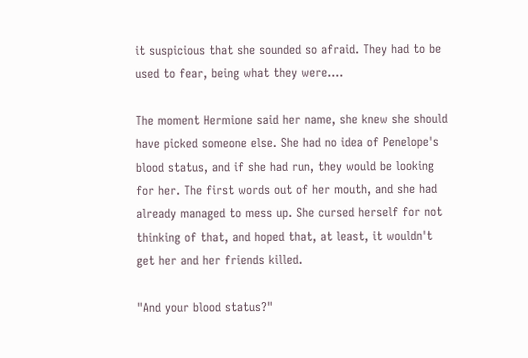it suspicious that she sounded so afraid. They had to be used to fear, being what they were….

The moment Hermione said her name, she knew she should have picked someone else. She had no idea of Penelope's blood status, and if she had run, they would be looking for her. The first words out of her mouth, and she had already managed to mess up. She cursed herself for not thinking of that, and hoped that, at least, it wouldn't get her and her friends killed.

"And your blood status?"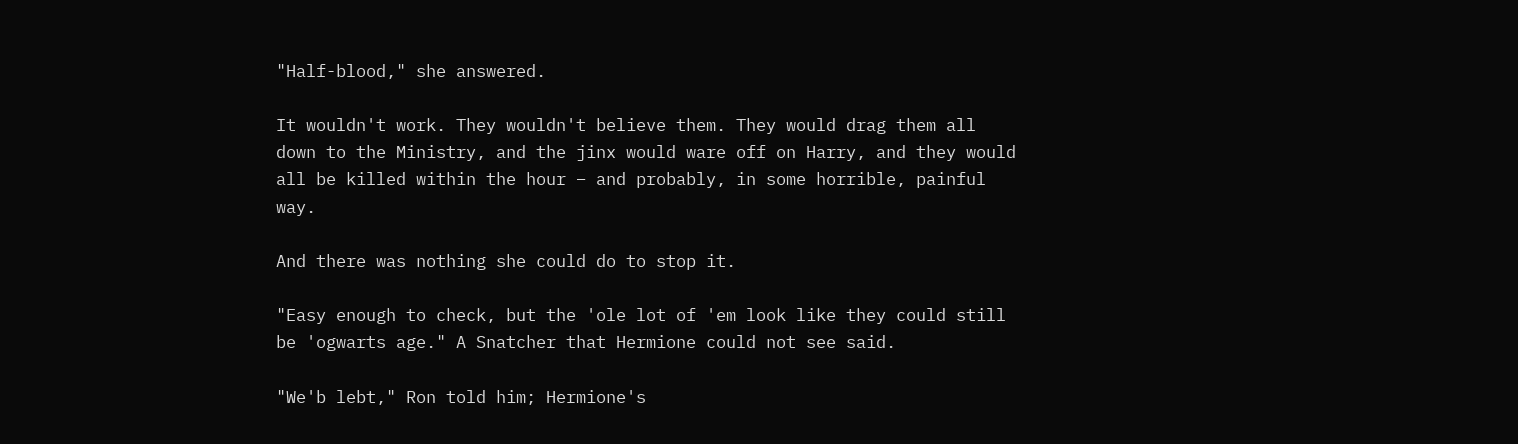"Half-blood," she answered.

It wouldn't work. They wouldn't believe them. They would drag them all down to the Ministry, and the jinx would ware off on Harry, and they would all be killed within the hour – and probably, in some horrible, painful way.

And there was nothing she could do to stop it.

"Easy enough to check, but the 'ole lot of 'em look like they could still be 'ogwarts age." A Snatcher that Hermione could not see said.

"We'b lebt," Ron told him; Hermione's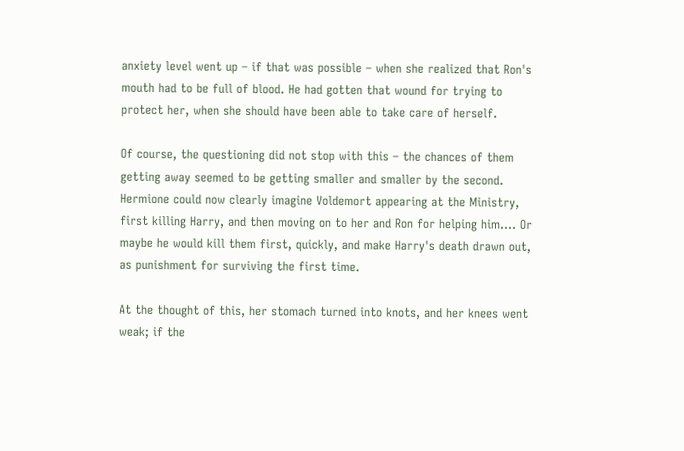anxiety level went up – if that was possible – when she realized that Ron's mouth had to be full of blood. He had gotten that wound for trying to protect her, when she should have been able to take care of herself.

Of course, the questioning did not stop with this – the chances of them getting away seemed to be getting smaller and smaller by the second. Hermione could now clearly imagine Voldemort appearing at the Ministry, first killing Harry, and then moving on to her and Ron for helping him…. Or maybe he would kill them first, quickly, and make Harry's death drawn out, as punishment for surviving the first time.

At the thought of this, her stomach turned into knots, and her knees went weak; if the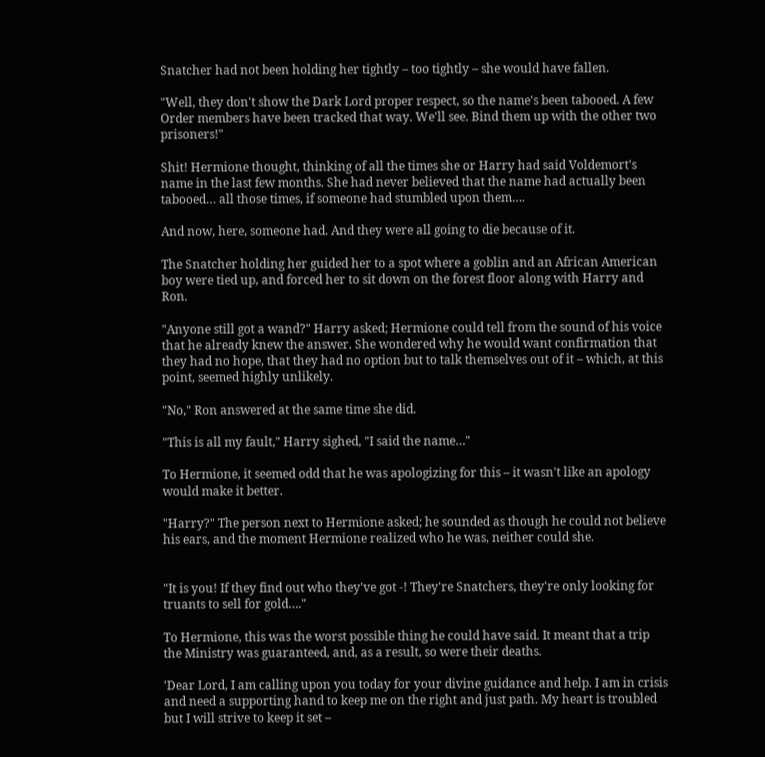Snatcher had not been holding her tightly – too tightly – she would have fallen.

"Well, they don't show the Dark Lord proper respect, so the name's been tabooed. A few Order members have been tracked that way. We'll see. Bind them up with the other two prisoners!"

Shit! Hermione thought, thinking of all the times she or Harry had said Voldemort's name in the last few months. She had never believed that the name had actually been tabooed… all those times, if someone had stumbled upon them….

And now, here, someone had. And they were all going to die because of it.

The Snatcher holding her guided her to a spot where a goblin and an African American boy were tied up, and forced her to sit down on the forest floor along with Harry and Ron.

"Anyone still got a wand?" Harry asked; Hermione could tell from the sound of his voice that he already knew the answer. She wondered why he would want confirmation that they had no hope, that they had no option but to talk themselves out of it – which, at this point, seemed highly unlikely.

"No," Ron answered at the same time she did.

"This is all my fault," Harry sighed, "I said the name…"

To Hermione, it seemed odd that he was apologizing for this – it wasn't like an apology would make it better.

"Harry?" The person next to Hermione asked; he sounded as though he could not believe his ears, and the moment Hermione realized who he was, neither could she.


"It is you! If they find out who they've got -! They're Snatchers, they're only looking for truants to sell for gold…."

To Hermione, this was the worst possible thing he could have said. It meant that a trip the Ministry was guaranteed, and, as a result, so were their deaths.

'Dear Lord, I am calling upon you today for your divine guidance and help. I am in crisis and need a supporting hand to keep me on the right and just path. My heart is troubled but I will strive to keep it set –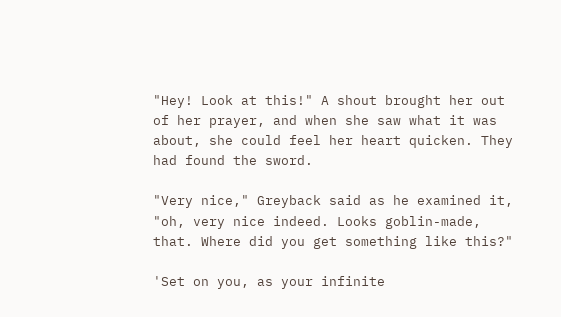"Hey! Look at this!" A shout brought her out of her prayer, and when she saw what it was about, she could feel her heart quicken. They had found the sword.

"Very nice," Greyback said as he examined it, "oh, very nice indeed. Looks goblin-made, that. Where did you get something like this?"

'Set on you, as your infinite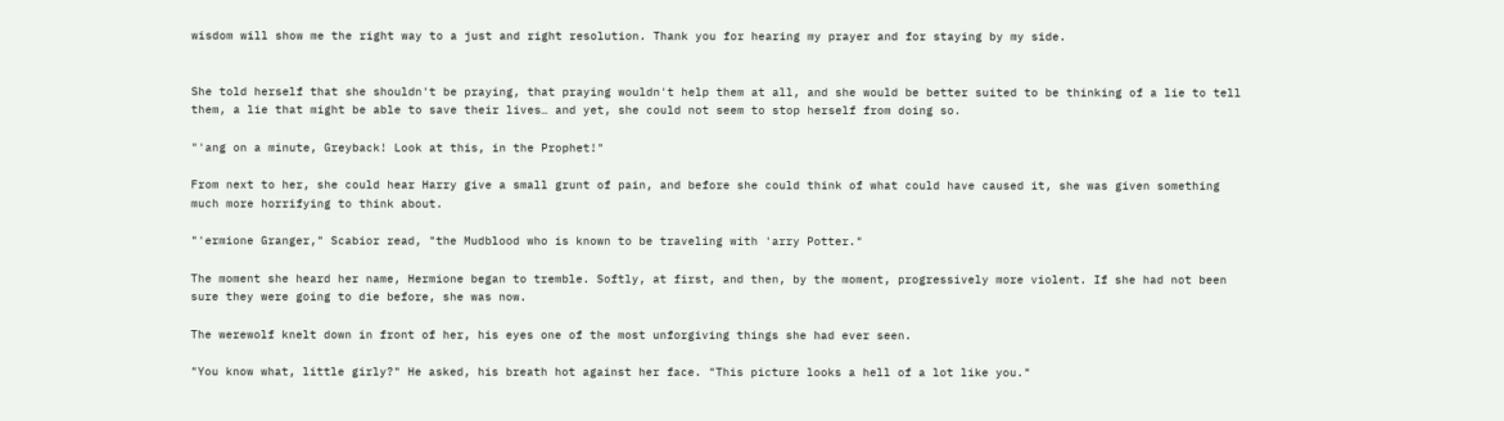wisdom will show me the right way to a just and right resolution. Thank you for hearing my prayer and for staying by my side.


She told herself that she shouldn't be praying, that praying wouldn't help them at all, and she would be better suited to be thinking of a lie to tell them, a lie that might be able to save their lives… and yet, she could not seem to stop herself from doing so.

"'ang on a minute, Greyback! Look at this, in the Prophet!"

From next to her, she could hear Harry give a small grunt of pain, and before she could think of what could have caused it, she was given something much more horrifying to think about.

"'ermione Granger," Scabior read, "the Mudblood who is known to be traveling with 'arry Potter."

The moment she heard her name, Hermione began to tremble. Softly, at first, and then, by the moment, progressively more violent. If she had not been sure they were going to die before, she was now.

The werewolf knelt down in front of her, his eyes one of the most unforgiving things she had ever seen.

"You know what, little girly?" He asked, his breath hot against her face. "This picture looks a hell of a lot like you."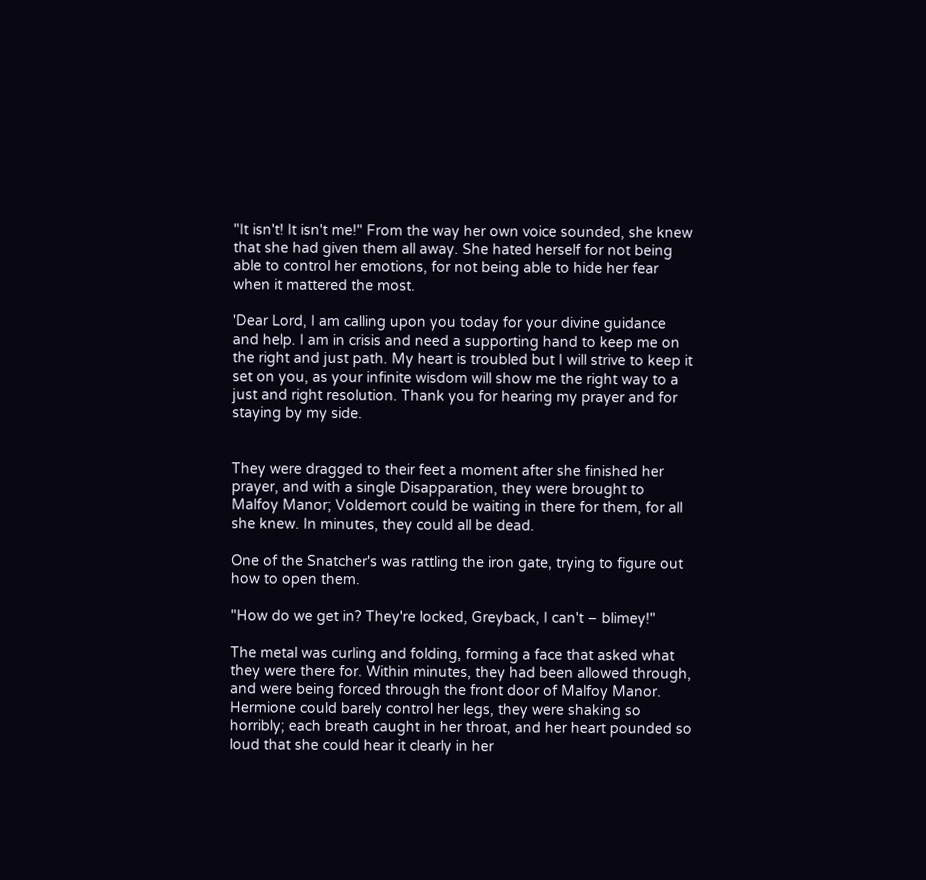"It isn't! It isn't me!" From the way her own voice sounded, she knew that she had given them all away. She hated herself for not being able to control her emotions, for not being able to hide her fear when it mattered the most.

'Dear Lord, I am calling upon you today for your divine guidance and help. I am in crisis and need a supporting hand to keep me on the right and just path. My heart is troubled but I will strive to keep it set on you, as your infinite wisdom will show me the right way to a just and right resolution. Thank you for hearing my prayer and for staying by my side.


They were dragged to their feet a moment after she finished her prayer, and with a single Disapparation, they were brought to Malfoy Manor; Voldemort could be waiting in there for them, for all she knew. In minutes, they could all be dead.

One of the Snatcher's was rattling the iron gate, trying to figure out how to open them.

"How do we get in? They're locked, Greyback, I can't – blimey!"

The metal was curling and folding, forming a face that asked what they were there for. Within minutes, they had been allowed through, and were being forced through the front door of Malfoy Manor. Hermione could barely control her legs, they were shaking so horribly; each breath caught in her throat, and her heart pounded so loud that she could hear it clearly in her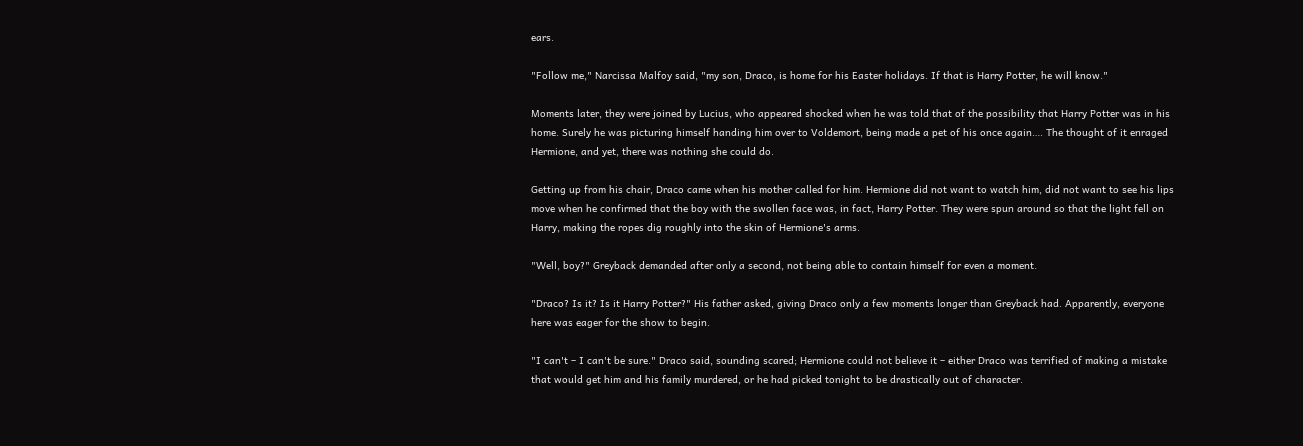ears.

"Follow me," Narcissa Malfoy said, "my son, Draco, is home for his Easter holidays. If that is Harry Potter, he will know."

Moments later, they were joined by Lucius, who appeared shocked when he was told that of the possibility that Harry Potter was in his home. Surely he was picturing himself handing him over to Voldemort, being made a pet of his once again…. The thought of it enraged Hermione, and yet, there was nothing she could do.

Getting up from his chair, Draco came when his mother called for him. Hermione did not want to watch him, did not want to see his lips move when he confirmed that the boy with the swollen face was, in fact, Harry Potter. They were spun around so that the light fell on Harry, making the ropes dig roughly into the skin of Hermione's arms.

"Well, boy?" Greyback demanded after only a second, not being able to contain himself for even a moment.

"Draco? Is it? Is it Harry Potter?" His father asked, giving Draco only a few moments longer than Greyback had. Apparently, everyone here was eager for the show to begin.

"I can't – I can't be sure." Draco said, sounding scared; Hermione could not believe it – either Draco was terrified of making a mistake that would get him and his family murdered, or he had picked tonight to be drastically out of character.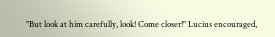"But look at him carefully, look! Come closer!" Lucius encouraged,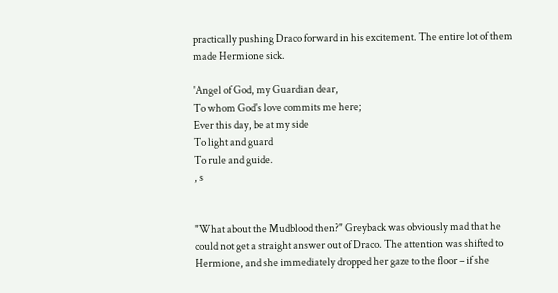practically pushing Draco forward in his excitement. The entire lot of them made Hermione sick.

'Angel of God, my Guardian dear,
To whom God's love commits me here;
Ever this day, be at my side
To light and guard
To rule and guide.
, s


"What about the Mudblood then?" Greyback was obviously mad that he could not get a straight answer out of Draco. The attention was shifted to Hermione, and she immediately dropped her gaze to the floor – if she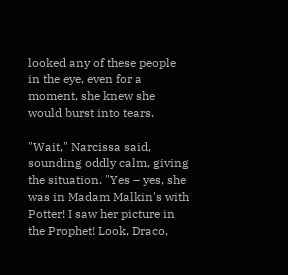looked any of these people in the eye, even for a moment, she knew she would burst into tears.

"Wait," Narcissa said, sounding oddly calm, giving the situation. "Yes – yes, she was in Madam Malkin's with Potter! I saw her picture in the Prophet! Look, Draco,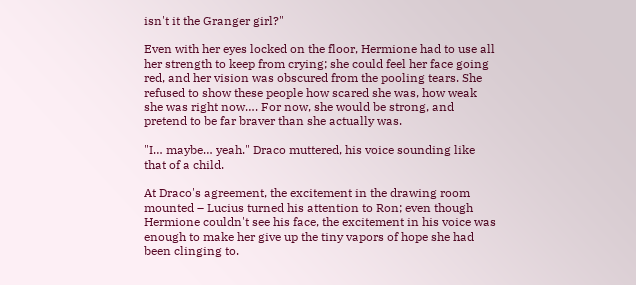isn't it the Granger girl?"

Even with her eyes locked on the floor, Hermione had to use all her strength to keep from crying; she could feel her face going red, and her vision was obscured from the pooling tears. She refused to show these people how scared she was, how weak she was right now…. For now, she would be strong, and pretend to be far braver than she actually was.

"I… maybe… yeah." Draco muttered, his voice sounding like that of a child.

At Draco's agreement, the excitement in the drawing room mounted – Lucius turned his attention to Ron; even though Hermione couldn't see his face, the excitement in his voice was enough to make her give up the tiny vapors of hope she had been clinging to.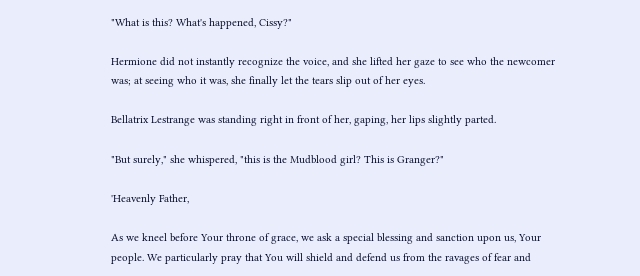"What is this? What's happened, Cissy?"

Hermione did not instantly recognize the voice, and she lifted her gaze to see who the newcomer was; at seeing who it was, she finally let the tears slip out of her eyes.

Bellatrix Lestrange was standing right in front of her, gaping, her lips slightly parted.

"But surely," she whispered, "this is the Mudblood girl? This is Granger?"

'Heavenly Father,

As we kneel before Your throne of grace, we ask a special blessing and sanction upon us, Your people. We particularly pray that You will shield and defend us from the ravages of fear and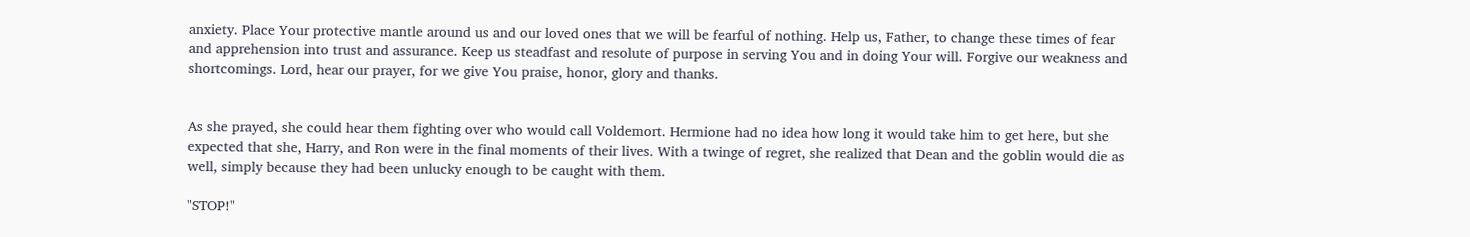anxiety. Place Your protective mantle around us and our loved ones that we will be fearful of nothing. Help us, Father, to change these times of fear and apprehension into trust and assurance. Keep us steadfast and resolute of purpose in serving You and in doing Your will. Forgive our weakness and shortcomings. Lord, hear our prayer, for we give You praise, honor, glory and thanks.


As she prayed, she could hear them fighting over who would call Voldemort. Hermione had no idea how long it would take him to get here, but she expected that she, Harry, and Ron were in the final moments of their lives. With a twinge of regret, she realized that Dean and the goblin would die as well, simply because they had been unlucky enough to be caught with them.

"STOP!"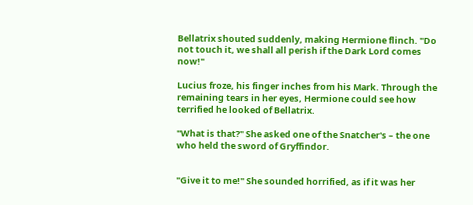Bellatrix shouted suddenly, making Hermione flinch. "Do not touch it, we shall all perish if the Dark Lord comes now!"

Lucius froze, his finger inches from his Mark. Through the remaining tears in her eyes, Hermione could see how terrified he looked of Bellatrix.

"What is that?" She asked one of the Snatcher's – the one who held the sword of Gryffindor.


"Give it to me!" She sounded horrified, as if it was her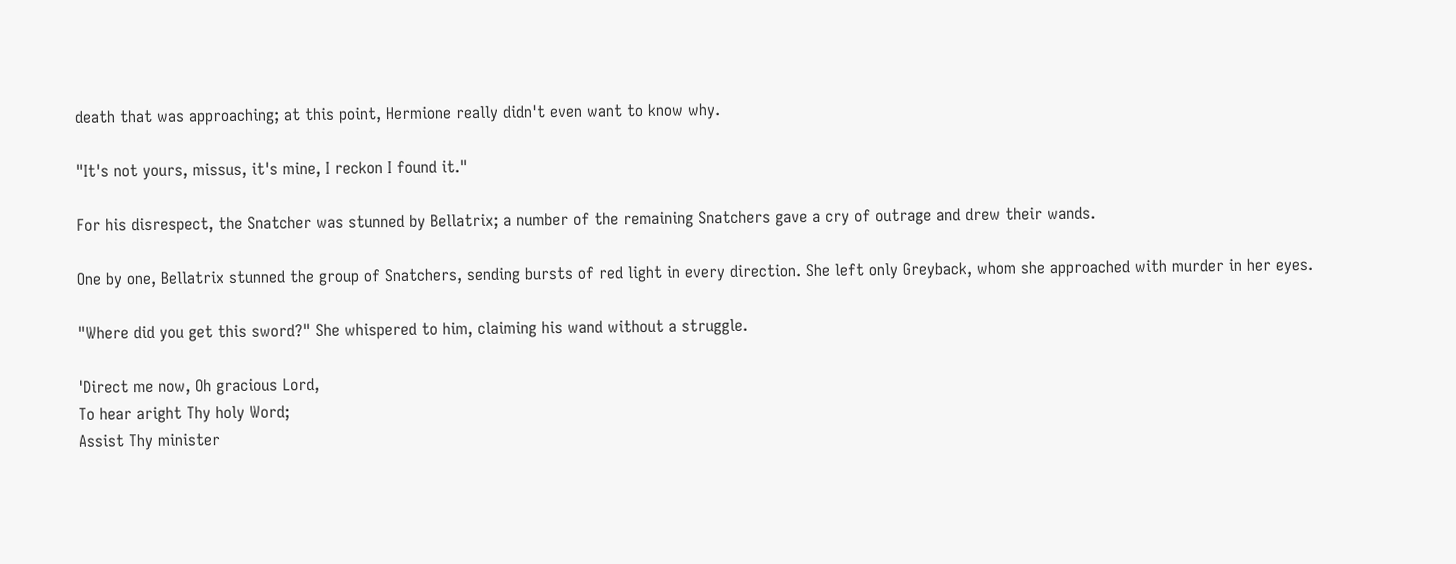death that was approaching; at this point, Hermione really didn't even want to know why.

"It's not yours, missus, it's mine, I reckon I found it."

For his disrespect, the Snatcher was stunned by Bellatrix; a number of the remaining Snatchers gave a cry of outrage and drew their wands.

One by one, Bellatrix stunned the group of Snatchers, sending bursts of red light in every direction. She left only Greyback, whom she approached with murder in her eyes.

"Where did you get this sword?" She whispered to him, claiming his wand without a struggle.

'Direct me now, Oh gracious Lord,
To hear aright Thy holy Word;
Assist Thy minister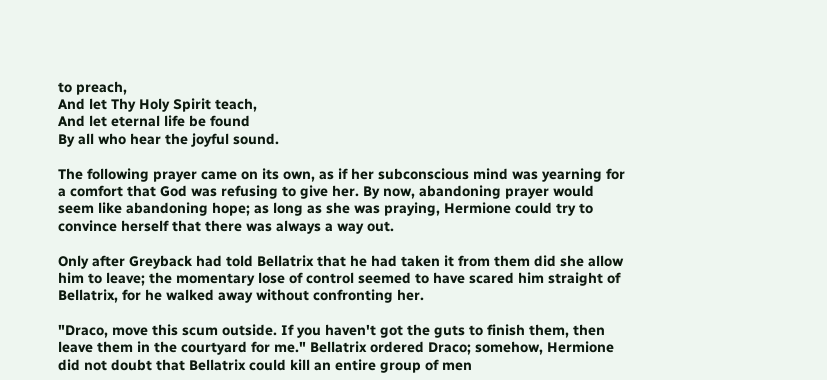to preach,
And let Thy Holy Spirit teach,
And let eternal life be found
By all who hear the joyful sound.

The following prayer came on its own, as if her subconscious mind was yearning for a comfort that God was refusing to give her. By now, abandoning prayer would seem like abandoning hope; as long as she was praying, Hermione could try to convince herself that there was always a way out.

Only after Greyback had told Bellatrix that he had taken it from them did she allow him to leave; the momentary lose of control seemed to have scared him straight of Bellatrix, for he walked away without confronting her.

"Draco, move this scum outside. If you haven't got the guts to finish them, then leave them in the courtyard for me." Bellatrix ordered Draco; somehow, Hermione did not doubt that Bellatrix could kill an entire group of men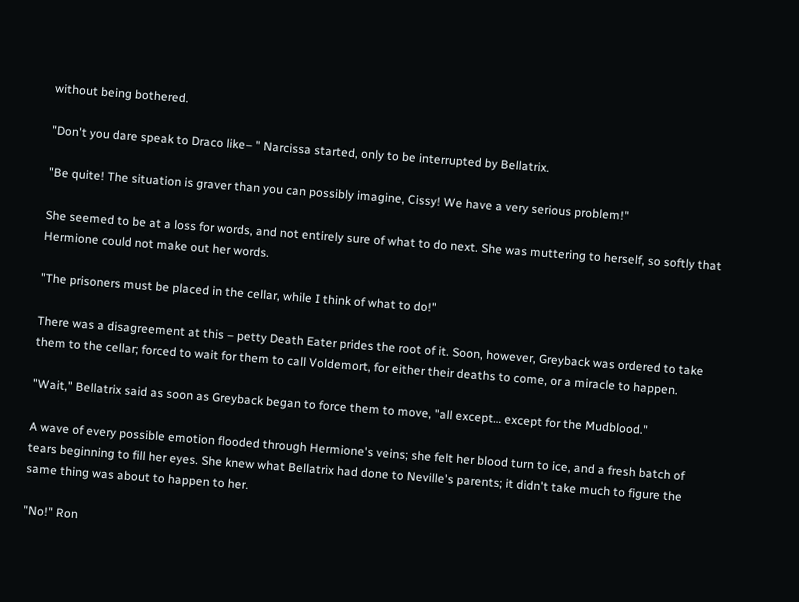without being bothered.

"Don't you dare speak to Draco like– " Narcissa started, only to be interrupted by Bellatrix.

"Be quite! The situation is graver than you can possibly imagine, Cissy! We have a very serious problem!"

She seemed to be at a loss for words, and not entirely sure of what to do next. She was muttering to herself, so softly that Hermione could not make out her words.

"The prisoners must be placed in the cellar, while I think of what to do!"

There was a disagreement at this – petty Death Eater prides the root of it. Soon, however, Greyback was ordered to take them to the cellar; forced to wait for them to call Voldemort, for either their deaths to come, or a miracle to happen.

"Wait," Bellatrix said as soon as Greyback began to force them to move, "all except… except for the Mudblood."

A wave of every possible emotion flooded through Hermione's veins; she felt her blood turn to ice, and a fresh batch of tears beginning to fill her eyes. She knew what Bellatrix had done to Neville's parents; it didn't take much to figure the same thing was about to happen to her.

"No!" Ron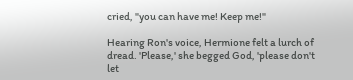cried, "you can have me! Keep me!"

Hearing Ron's voice, Hermione felt a lurch of dread. 'Please,' she begged God, 'please don't let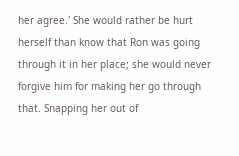her agree.' She would rather be hurt herself than know that Ron was going through it in her place; she would never forgive him for making her go through that. Snapping her out of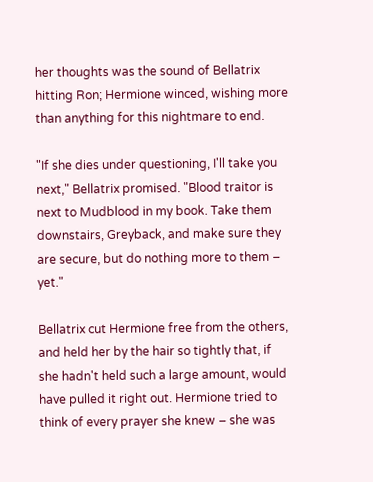her thoughts was the sound of Bellatrix hitting Ron; Hermione winced, wishing more than anything for this nightmare to end.

"If she dies under questioning, I'll take you next," Bellatrix promised. "Blood traitor is next to Mudblood in my book. Take them downstairs, Greyback, and make sure they are secure, but do nothing more to them – yet."

Bellatrix cut Hermione free from the others, and held her by the hair so tightly that, if she hadn't held such a large amount, would have pulled it right out. Hermione tried to think of every prayer she knew – she was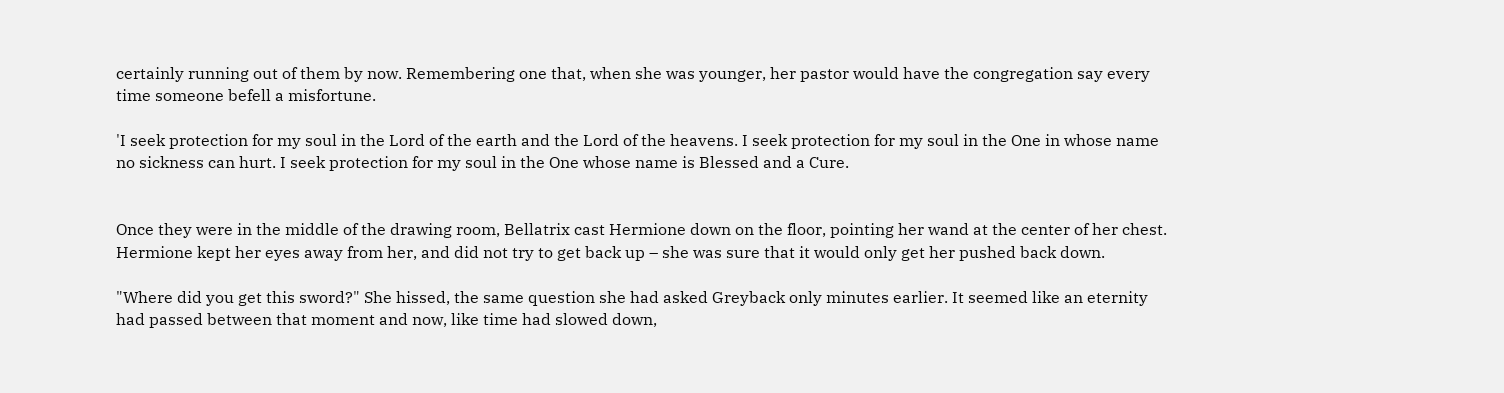certainly running out of them by now. Remembering one that, when she was younger, her pastor would have the congregation say every time someone befell a misfortune.

'I seek protection for my soul in the Lord of the earth and the Lord of the heavens. I seek protection for my soul in the One in whose name no sickness can hurt. I seek protection for my soul in the One whose name is Blessed and a Cure.


Once they were in the middle of the drawing room, Bellatrix cast Hermione down on the floor, pointing her wand at the center of her chest. Hermione kept her eyes away from her, and did not try to get back up – she was sure that it would only get her pushed back down.

"Where did you get this sword?" She hissed, the same question she had asked Greyback only minutes earlier. It seemed like an eternity had passed between that moment and now, like time had slowed down,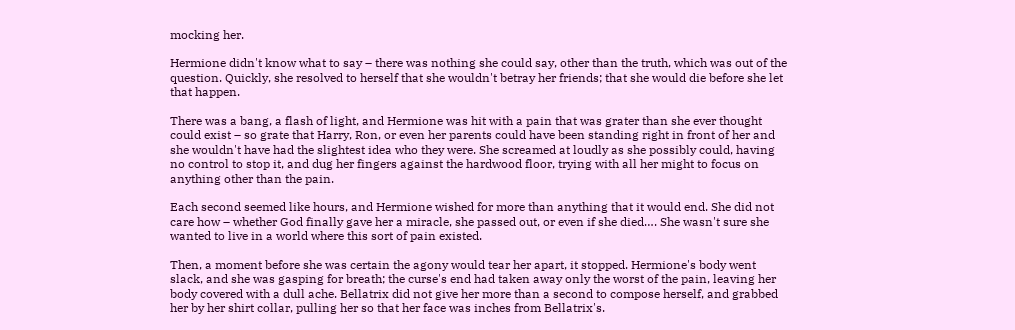mocking her.

Hermione didn't know what to say – there was nothing she could say, other than the truth, which was out of the question. Quickly, she resolved to herself that she wouldn't betray her friends; that she would die before she let that happen.

There was a bang, a flash of light, and Hermione was hit with a pain that was grater than she ever thought could exist – so grate that Harry, Ron, or even her parents could have been standing right in front of her and she wouldn't have had the slightest idea who they were. She screamed at loudly as she possibly could, having no control to stop it, and dug her fingers against the hardwood floor, trying with all her might to focus on anything other than the pain.

Each second seemed like hours, and Hermione wished for more than anything that it would end. She did not care how – whether God finally gave her a miracle, she passed out, or even if she died…. She wasn't sure she wanted to live in a world where this sort of pain existed.

Then, a moment before she was certain the agony would tear her apart, it stopped. Hermione's body went slack, and she was gasping for breath; the curse's end had taken away only the worst of the pain, leaving her body covered with a dull ache. Bellatrix did not give her more than a second to compose herself, and grabbed her by her shirt collar, pulling her so that her face was inches from Bellatrix's.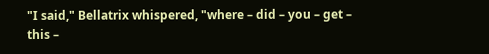"I said," Bellatrix whispered, "where – did – you – get – this –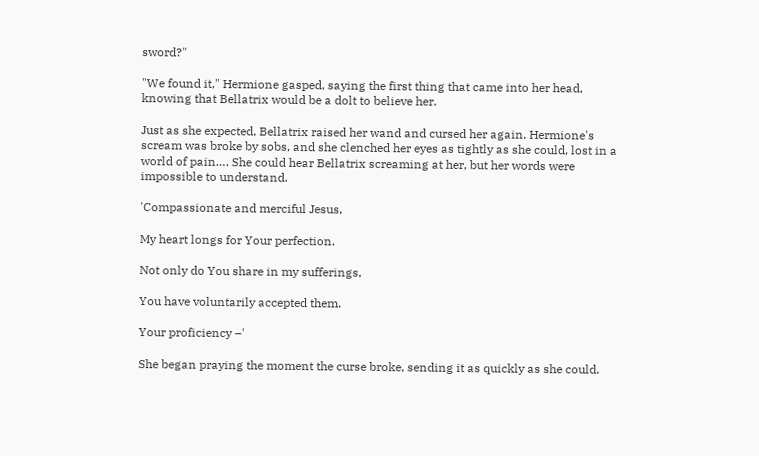sword?"

"We found it," Hermione gasped, saying the first thing that came into her head, knowing that Bellatrix would be a dolt to believe her.

Just as she expected, Bellatrix raised her wand and cursed her again. Hermione's scream was broke by sobs, and she clenched her eyes as tightly as she could, lost in a world of pain…. She could hear Bellatrix screaming at her, but her words were impossible to understand.

'Compassionate and merciful Jesus,

My heart longs for Your perfection.

Not only do You share in my sufferings,

You have voluntarily accepted them.

Your proficiency –'

She began praying the moment the curse broke, sending it as quickly as she could.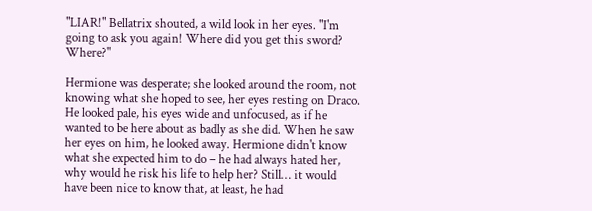"LIAR!" Bellatrix shouted, a wild look in her eyes. "I'm going to ask you again! Where did you get this sword? Where?"

Hermione was desperate; she looked around the room, not knowing what she hoped to see, her eyes resting on Draco. He looked pale, his eyes wide and unfocused, as if he wanted to be here about as badly as she did. When he saw her eyes on him, he looked away. Hermione didn't know what she expected him to do – he had always hated her, why would he risk his life to help her? Still… it would have been nice to know that, at least, he had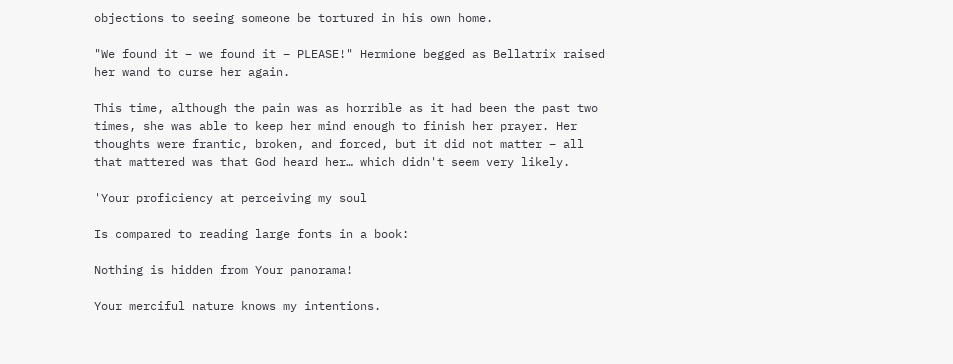objections to seeing someone be tortured in his own home.

"We found it – we found it – PLEASE!" Hermione begged as Bellatrix raised her wand to curse her again.

This time, although the pain was as horrible as it had been the past two times, she was able to keep her mind enough to finish her prayer. Her thoughts were frantic, broken, and forced, but it did not matter – all that mattered was that God heard her… which didn't seem very likely.

'Your proficiency at perceiving my soul

Is compared to reading large fonts in a book:

Nothing is hidden from Your panorama!

Your merciful nature knows my intentions.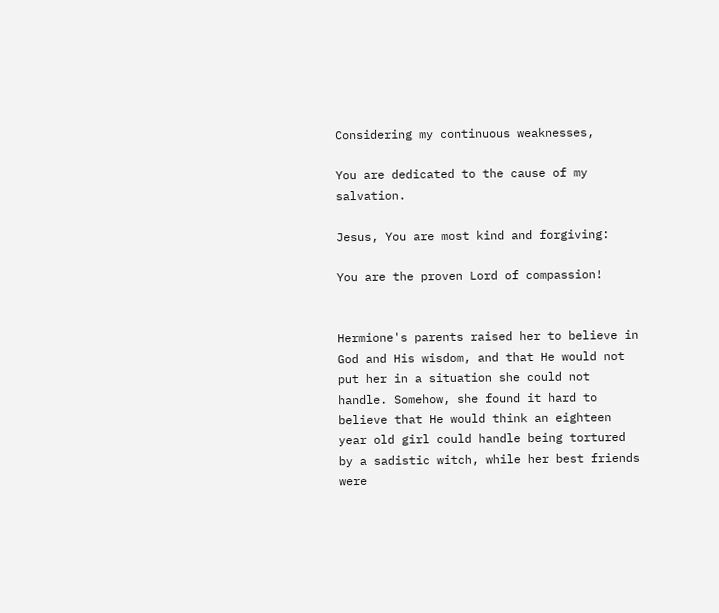Considering my continuous weaknesses,

You are dedicated to the cause of my salvation.

Jesus, You are most kind and forgiving:

You are the proven Lord of compassion!


Hermione's parents raised her to believe in God and His wisdom, and that He would not put her in a situation she could not handle. Somehow, she found it hard to believe that He would think an eighteen year old girl could handle being tortured by a sadistic witch, while her best friends were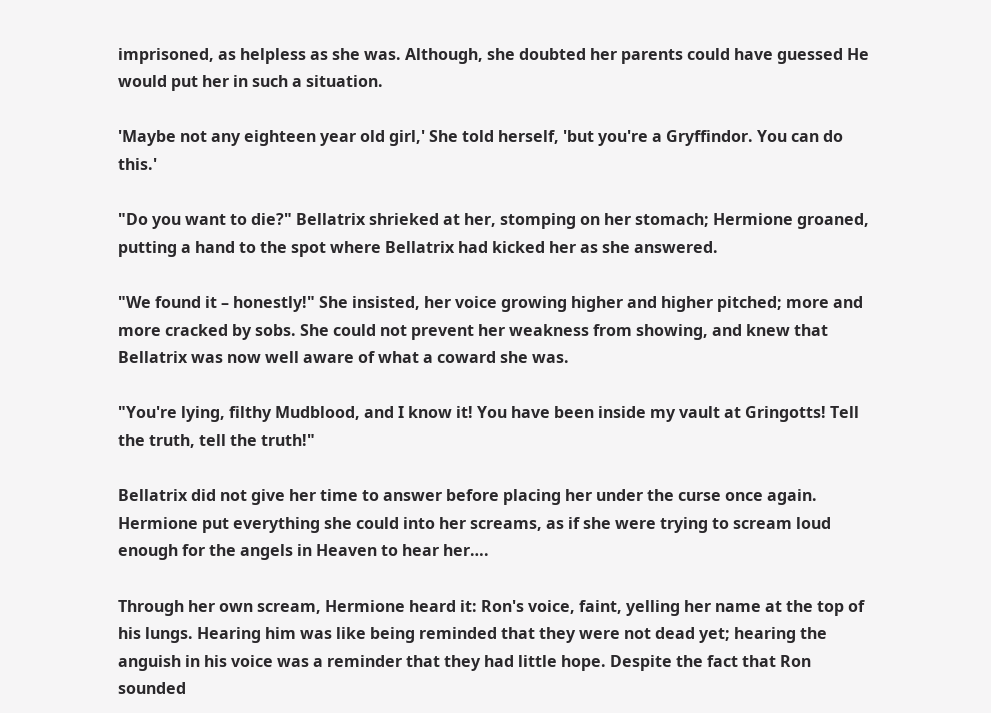imprisoned, as helpless as she was. Although, she doubted her parents could have guessed He would put her in such a situation.

'Maybe not any eighteen year old girl,' She told herself, 'but you're a Gryffindor. You can do this.'

"Do you want to die?" Bellatrix shrieked at her, stomping on her stomach; Hermione groaned, putting a hand to the spot where Bellatrix had kicked her as she answered.

"We found it – honestly!" She insisted, her voice growing higher and higher pitched; more and more cracked by sobs. She could not prevent her weakness from showing, and knew that Bellatrix was now well aware of what a coward she was.

"You're lying, filthy Mudblood, and I know it! You have been inside my vault at Gringotts! Tell the truth, tell the truth!"

Bellatrix did not give her time to answer before placing her under the curse once again. Hermione put everything she could into her screams, as if she were trying to scream loud enough for the angels in Heaven to hear her….

Through her own scream, Hermione heard it: Ron's voice, faint, yelling her name at the top of his lungs. Hearing him was like being reminded that they were not dead yet; hearing the anguish in his voice was a reminder that they had little hope. Despite the fact that Ron sounded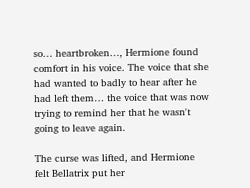so… heartbroken…, Hermione found comfort in his voice. The voice that she had wanted to badly to hear after he had left them… the voice that was now trying to remind her that he wasn't going to leave again.

The curse was lifted, and Hermione felt Bellatrix put her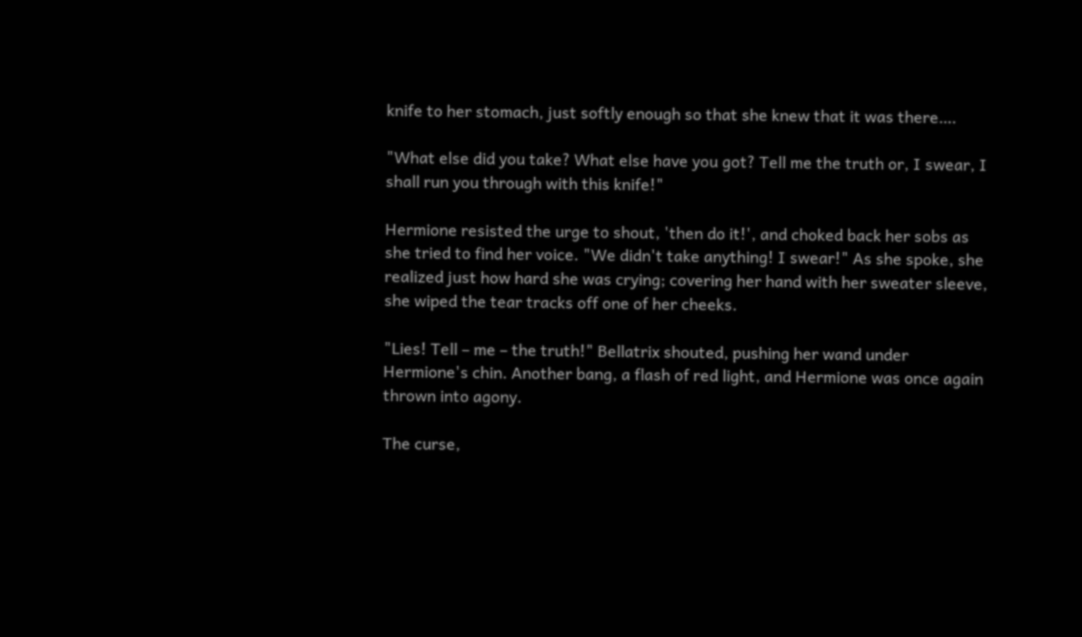knife to her stomach, just softly enough so that she knew that it was there….

"What else did you take? What else have you got? Tell me the truth or, I swear, I shall run you through with this knife!"

Hermione resisted the urge to shout, 'then do it!', and choked back her sobs as she tried to find her voice. "We didn't take anything! I swear!" As she spoke, she realized just how hard she was crying; covering her hand with her sweater sleeve, she wiped the tear tracks off one of her cheeks.

"Lies! Tell – me – the truth!" Bellatrix shouted, pushing her wand under Hermione's chin. Another bang, a flash of red light, and Hermione was once again thrown into agony.

The curse,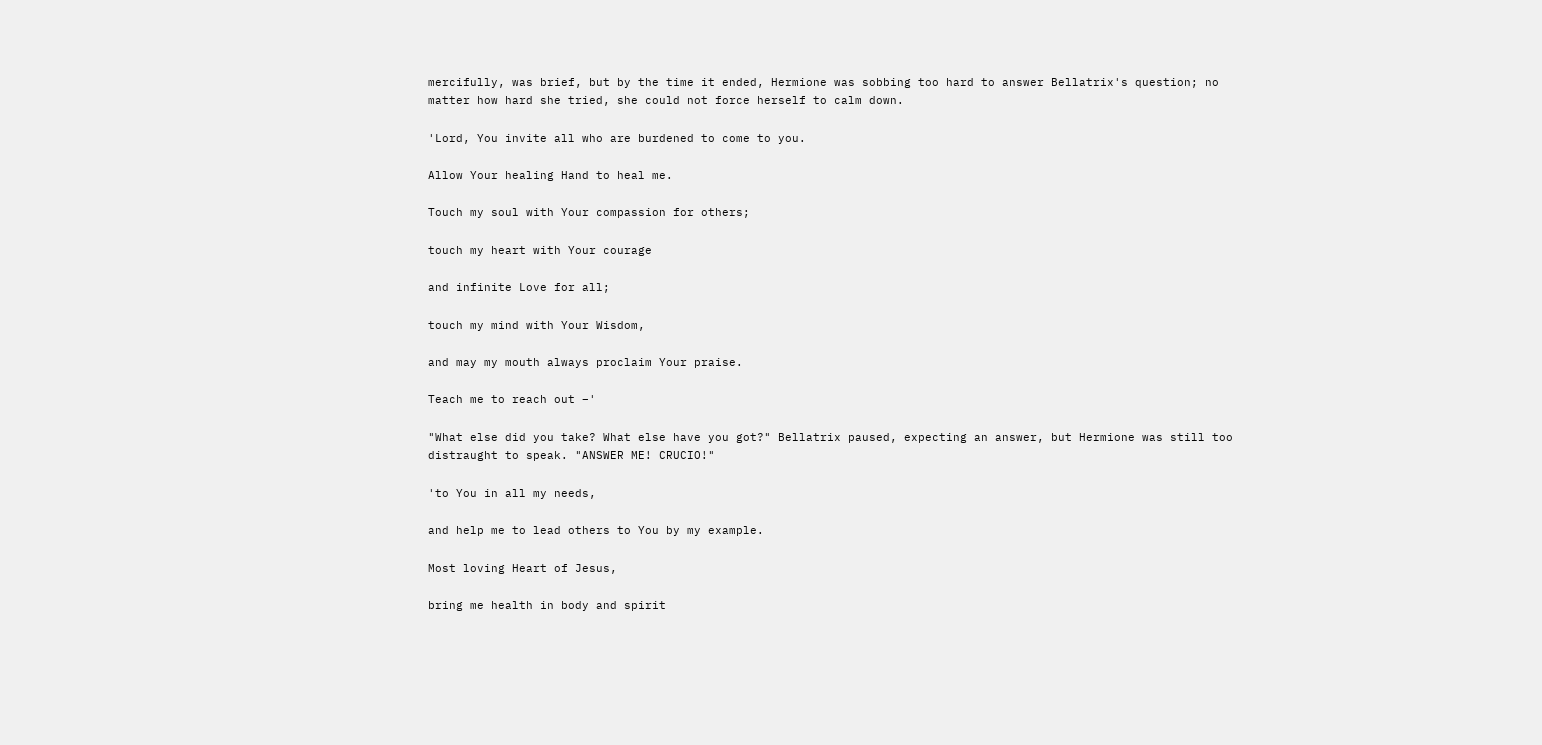mercifully, was brief, but by the time it ended, Hermione was sobbing too hard to answer Bellatrix's question; no matter how hard she tried, she could not force herself to calm down.

'Lord, You invite all who are burdened to come to you.

Allow Your healing Hand to heal me.

Touch my soul with Your compassion for others;

touch my heart with Your courage

and infinite Love for all;

touch my mind with Your Wisdom,

and may my mouth always proclaim Your praise.

Teach me to reach out –'

"What else did you take? What else have you got?" Bellatrix paused, expecting an answer, but Hermione was still too distraught to speak. "ANSWER ME! CRUCIO!"

'to You in all my needs,

and help me to lead others to You by my example.

Most loving Heart of Jesus,

bring me health in body and spirit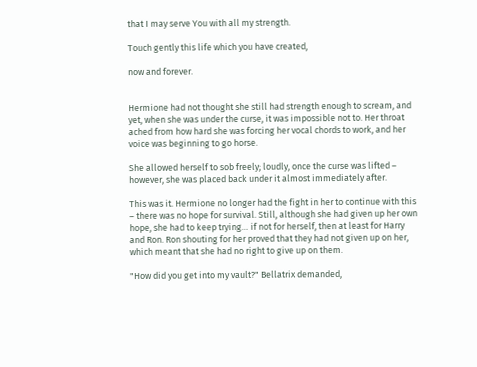that I may serve You with all my strength.

Touch gently this life which you have created,

now and forever.


Hermione had not thought she still had strength enough to scream, and yet, when she was under the curse, it was impossible not to. Her throat ached from how hard she was forcing her vocal chords to work, and her voice was beginning to go horse.

She allowed herself to sob freely; loudly, once the curse was lifted – however, she was placed back under it almost immediately after.

This was it. Hermione no longer had the fight in her to continue with this – there was no hope for survival. Still, although she had given up her own hope, she had to keep trying… if not for herself, then at least for Harry and Ron. Ron shouting for her proved that they had not given up on her, which meant that she had no right to give up on them.

"How did you get into my vault?" Bellatrix demanded,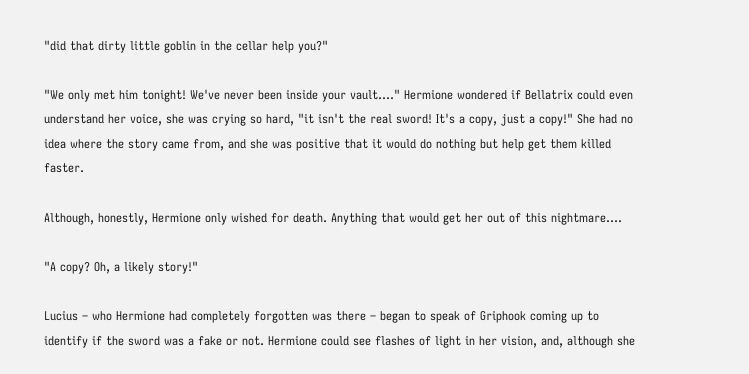"did that dirty little goblin in the cellar help you?"

"We only met him tonight! We've never been inside your vault…." Hermione wondered if Bellatrix could even understand her voice, she was crying so hard, "it isn't the real sword! It's a copy, just a copy!" She had no idea where the story came from, and she was positive that it would do nothing but help get them killed faster.

Although, honestly, Hermione only wished for death. Anything that would get her out of this nightmare….

"A copy? Oh, a likely story!"

Lucius – who Hermione had completely forgotten was there – began to speak of Griphook coming up to identify if the sword was a fake or not. Hermione could see flashes of light in her vision, and, although she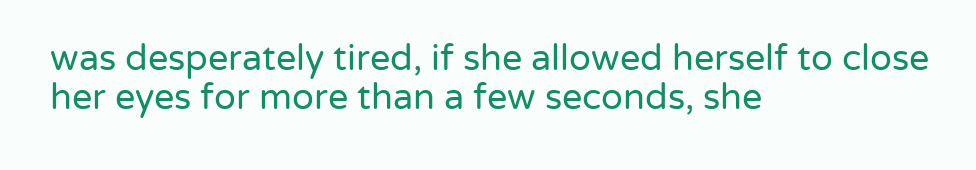was desperately tired, if she allowed herself to close her eyes for more than a few seconds, she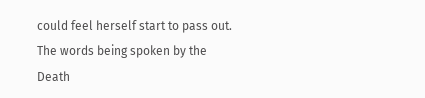could feel herself start to pass out. The words being spoken by the Death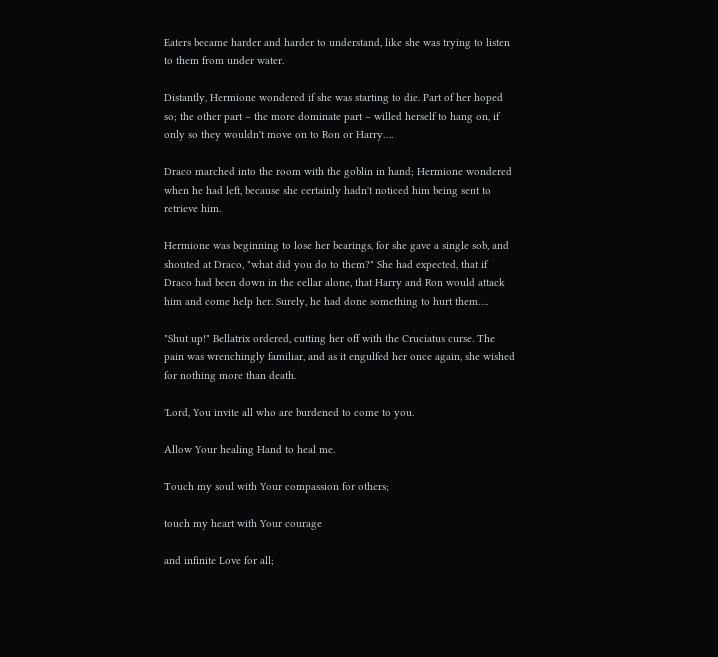Eaters became harder and harder to understand, like she was trying to listen to them from under water.

Distantly, Hermione wondered if she was starting to die. Part of her hoped so; the other part – the more dominate part – willed herself to hang on, if only so they wouldn't move on to Ron or Harry….

Draco marched into the room with the goblin in hand; Hermione wondered when he had left, because she certainly hadn't noticed him being sent to retrieve him.

Hermione was beginning to lose her bearings, for she gave a single sob, and shouted at Draco, "what did you do to them?" She had expected, that if Draco had been down in the cellar alone, that Harry and Ron would attack him and come help her. Surely, he had done something to hurt them….

"Shut up!" Bellatrix ordered, cutting her off with the Cruciatus curse. The pain was wrenchingly familiar, and as it engulfed her once again, she wished for nothing more than death.

'Lord, You invite all who are burdened to come to you.

Allow Your healing Hand to heal me.

Touch my soul with Your compassion for others;

touch my heart with Your courage

and infinite Love for all;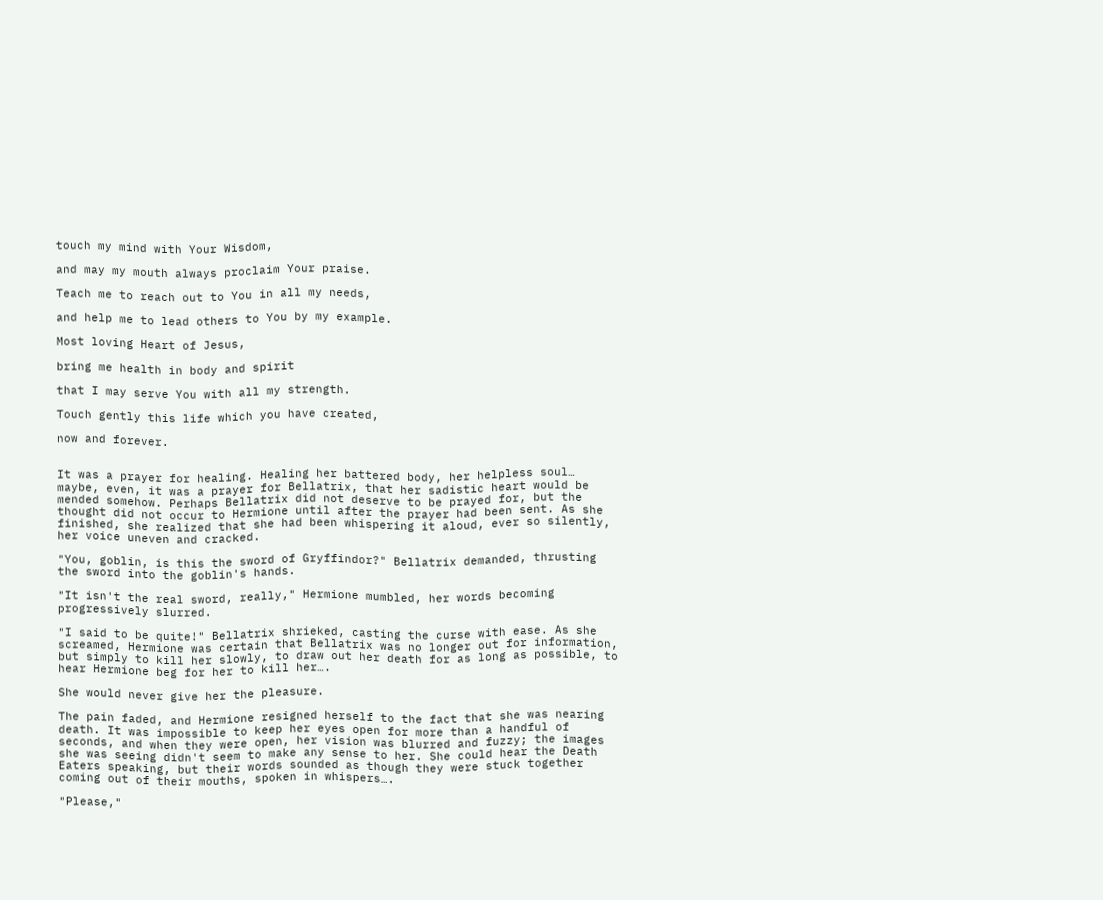touch my mind with Your Wisdom,

and may my mouth always proclaim Your praise.

Teach me to reach out to You in all my needs,

and help me to lead others to You by my example.

Most loving Heart of Jesus,

bring me health in body and spirit

that I may serve You with all my strength.

Touch gently this life which you have created,

now and forever.


It was a prayer for healing. Healing her battered body, her helpless soul… maybe, even, it was a prayer for Bellatrix, that her sadistic heart would be mended somehow. Perhaps Bellatrix did not deserve to be prayed for, but the thought did not occur to Hermione until after the prayer had been sent. As she finished, she realized that she had been whispering it aloud, ever so silently, her voice uneven and cracked.

"You, goblin, is this the sword of Gryffindor?" Bellatrix demanded, thrusting the sword into the goblin's hands.

"It isn't the real sword, really," Hermione mumbled, her words becoming progressively slurred.

"I said to be quite!" Bellatrix shrieked, casting the curse with ease. As she screamed, Hermione was certain that Bellatrix was no longer out for information, but simply to kill her slowly, to draw out her death for as long as possible, to hear Hermione beg for her to kill her….

She would never give her the pleasure.

The pain faded, and Hermione resigned herself to the fact that she was nearing death. It was impossible to keep her eyes open for more than a handful of seconds, and when they were open, her vision was blurred and fuzzy; the images she was seeing didn't seem to make any sense to her. She could hear the Death Eaters speaking, but their words sounded as though they were stuck together coming out of their mouths, spoken in whispers….

"Please,"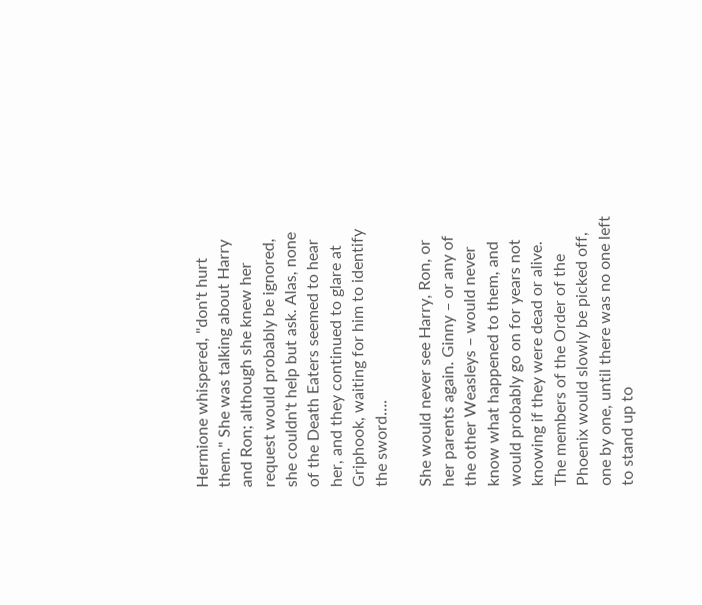Hermione whispered, "don't hurt them." She was talking about Harry and Ron; although she knew her request would probably be ignored, she couldn't help but ask. Alas, none of the Death Eaters seemed to hear her, and they continued to glare at Griphook, waiting for him to identify the sword….

She would never see Harry, Ron, or her parents again. Ginny – or any of the other Weasleys – would never know what happened to them, and would probably go on for years not knowing if they were dead or alive. The members of the Order of the Phoenix would slowly be picked off, one by one, until there was no one left to stand up to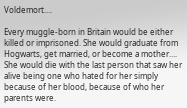Voldemort….

Every muggle-born in Britain would be either killed or imprisoned. She would graduate from Hogwarts, get married, or become a mother…. She would die with the last person that saw her alive being one who hated for her simply because of her blood, because of who her parents were.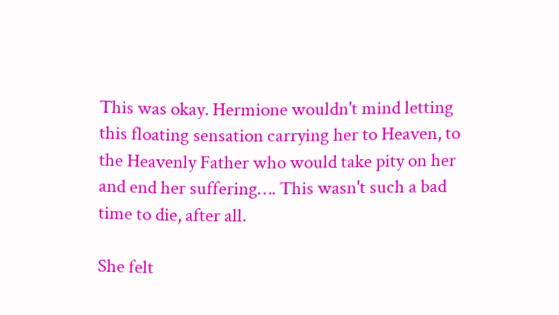This was okay. Hermione wouldn't mind letting this floating sensation carrying her to Heaven, to the Heavenly Father who would take pity on her and end her suffering…. This wasn't such a bad time to die, after all.

She felt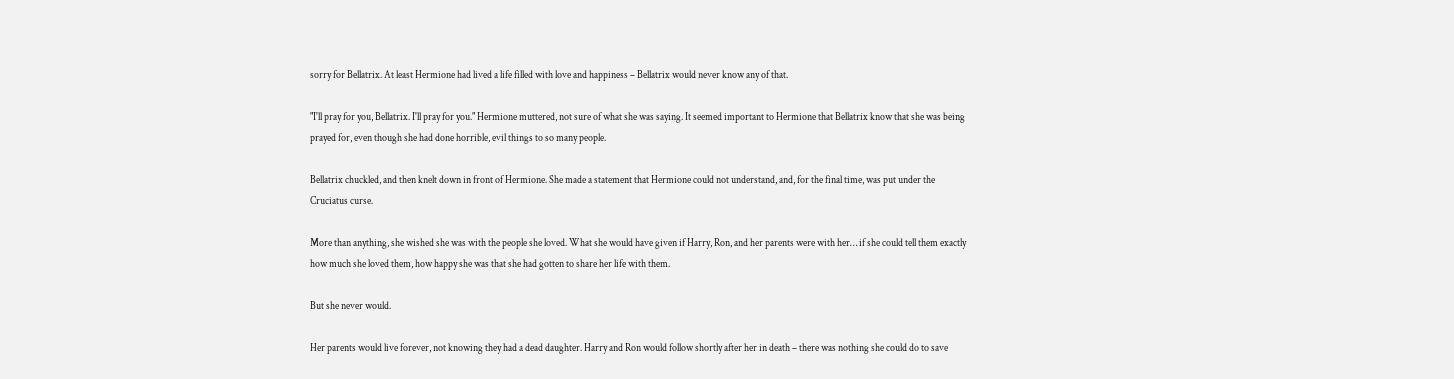sorry for Bellatrix. At least Hermione had lived a life filled with love and happiness – Bellatrix would never know any of that.

"I'll pray for you, Bellatrix. I'll pray for you." Hermione muttered, not sure of what she was saying. It seemed important to Hermione that Bellatrix know that she was being prayed for, even though she had done horrible, evil things to so many people.

Bellatrix chuckled, and then knelt down in front of Hermione. She made a statement that Hermione could not understand, and, for the final time, was put under the Cruciatus curse.

More than anything, she wished she was with the people she loved. What she would have given if Harry, Ron, and her parents were with her… if she could tell them exactly how much she loved them, how happy she was that she had gotten to share her life with them.

But she never would.

Her parents would live forever, not knowing they had a dead daughter. Harry and Ron would follow shortly after her in death – there was nothing she could do to save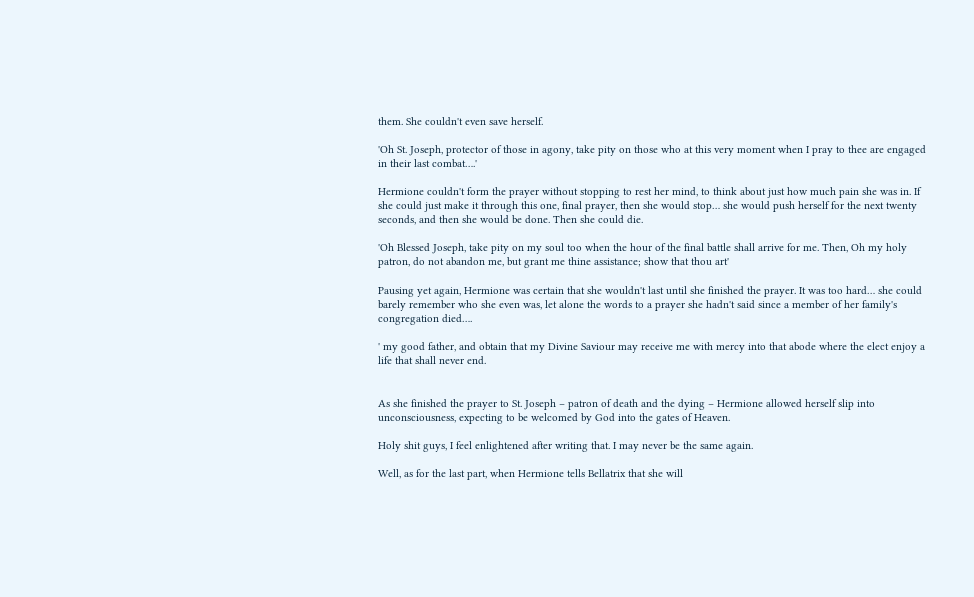them. She couldn't even save herself.

'Oh St. Joseph, protector of those in agony, take pity on those who at this very moment when I pray to thee are engaged in their last combat….'

Hermione couldn't form the prayer without stopping to rest her mind, to think about just how much pain she was in. If she could just make it through this one, final prayer, then she would stop… she would push herself for the next twenty seconds, and then she would be done. Then she could die.

'Oh Blessed Joseph, take pity on my soul too when the hour of the final battle shall arrive for me. Then, Oh my holy patron, do not abandon me, but grant me thine assistance; show that thou art'

Pausing yet again, Hermione was certain that she wouldn't last until she finished the prayer. It was too hard… she could barely remember who she even was, let alone the words to a prayer she hadn't said since a member of her family's congregation died….

' my good father, and obtain that my Divine Saviour may receive me with mercy into that abode where the elect enjoy a life that shall never end.


As she finished the prayer to St. Joseph – patron of death and the dying – Hermione allowed herself slip into unconsciousness, expecting to be welcomed by God into the gates of Heaven.

Holy shit guys, I feel enlightened after writing that. I may never be the same again.

Well, as for the last part, when Hermione tells Bellatrix that she will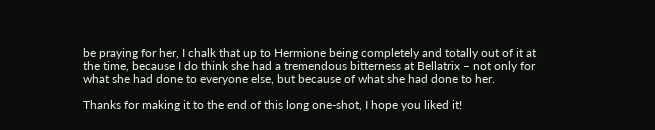be praying for her, I chalk that up to Hermione being completely and totally out of it at the time, because I do think she had a tremendous bitterness at Bellatrix – not only for what she had done to everyone else, but because of what she had done to her.

Thanks for making it to the end of this long one-shot, I hope you liked it!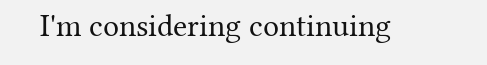I'm considering continuing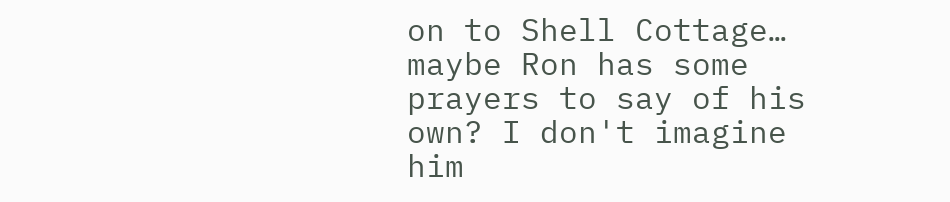on to Shell Cottage… maybe Ron has some prayers to say of his own? I don't imagine him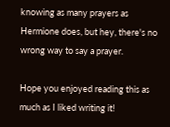knowing as many prayers as Hermione does, but hey, there's no wrong way to say a prayer.

Hope you enjoyed reading this as much as I liked writing it!